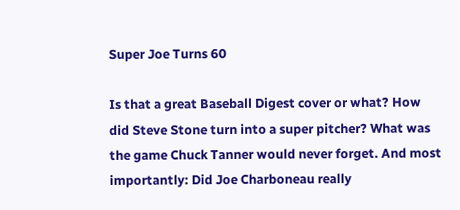Super Joe Turns 60

Is that a great Baseball Digest cover or what? How did Steve Stone turn into a super pitcher? What was the game Chuck Tanner would never forget. And most importantly: Did Joe Charboneau really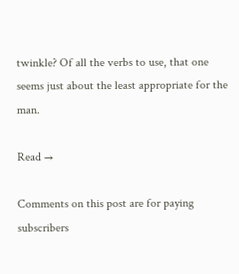twinkle? Of all the verbs to use, that one seems just about the least appropriate for the man.

Read →

Comments on this post are for paying subscribers